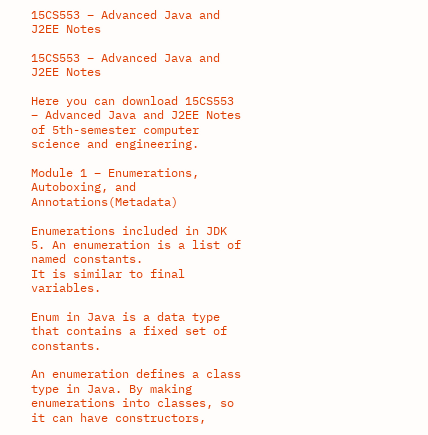15CS553 – Advanced Java and J2EE Notes

15CS553 – Advanced Java and J2EE Notes

Here you can download 15CS553 – Advanced Java and J2EE Notes of 5th-semester computer science and engineering.

Module 1 – Enumerations, Autoboxing, and Annotations(Metadata)

Enumerations included in JDK 5. An enumeration is a list of named constants.
It is similar to final variables.

Enum in Java is a data type that contains a fixed set of constants.

An enumeration defines a class type in Java. By making enumerations into classes, so it can have constructors,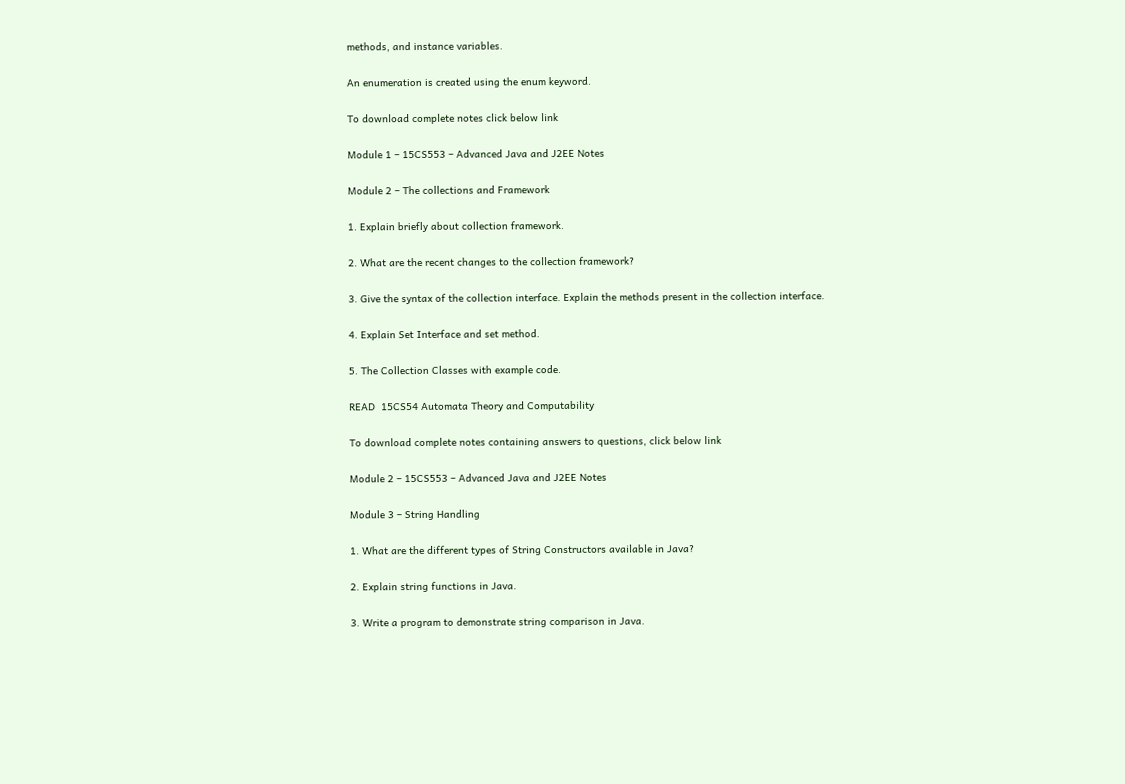methods, and instance variables.

An enumeration is created using the enum keyword.

To download complete notes click below link

Module 1 – 15CS553 – Advanced Java and J2EE Notes

Module 2 – The collections and Framework

1. Explain briefly about collection framework.

2. What are the recent changes to the collection framework?

3. Give the syntax of the collection interface. Explain the methods present in the collection interface.

4. Explain Set Interface and set method.

5. The Collection Classes with example code.

READ  15CS54 Automata Theory and Computability

To download complete notes containing answers to questions, click below link

Module 2 – 15CS553 – Advanced Java and J2EE Notes

Module 3 – String Handling

1. What are the different types of String Constructors available in Java?

2. Explain string functions in Java.

3. Write a program to demonstrate string comparison in Java.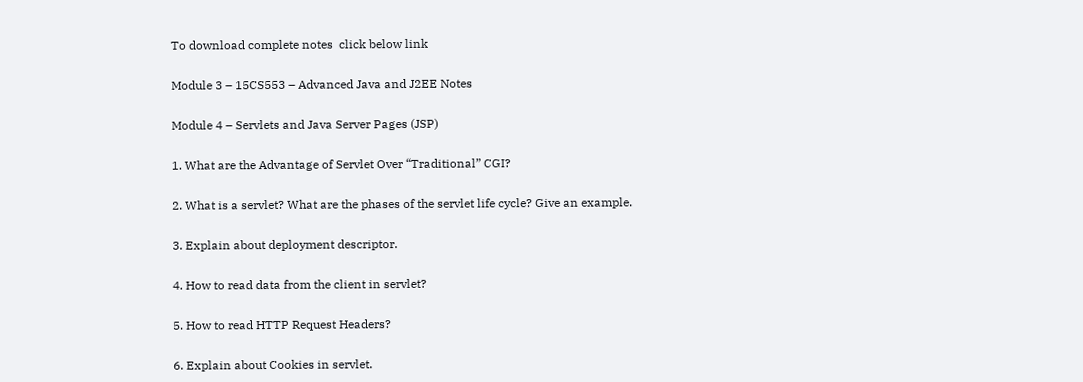To download complete notes  click below link

Module 3 – 15CS553 – Advanced Java and J2EE Notes

Module 4 – Servlets and Java Server Pages (JSP)

1. What are the Advantage of Servlet Over “Traditional” CGI?

2. What is a servlet? What are the phases of the servlet life cycle? Give an example.

3. Explain about deployment descriptor.

4. How to read data from the client in servlet?

5. How to read HTTP Request Headers?

6. Explain about Cookies in servlet.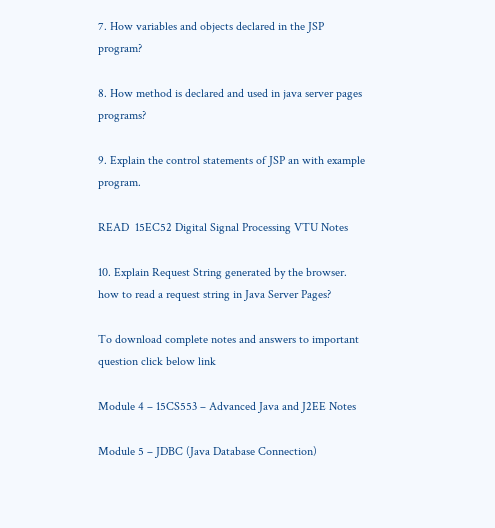7. How variables and objects declared in the JSP program?

8. How method is declared and used in java server pages programs?

9. Explain the control statements of JSP an with example program.

READ  15EC52 Digital Signal Processing VTU Notes

10. Explain Request String generated by the browser. how to read a request string in Java Server Pages?

To download complete notes and answers to important question click below link

Module 4 – 15CS553 – Advanced Java and J2EE Notes

Module 5 – JDBC (Java Database Connection)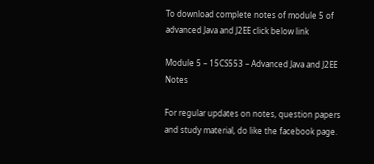To download complete notes of module 5 of advanced Java and J2EE click below link

Module 5 – 15CS553 – Advanced Java and J2EE Notes

For regular updates on notes, question papers and study material, do like the facebook page.